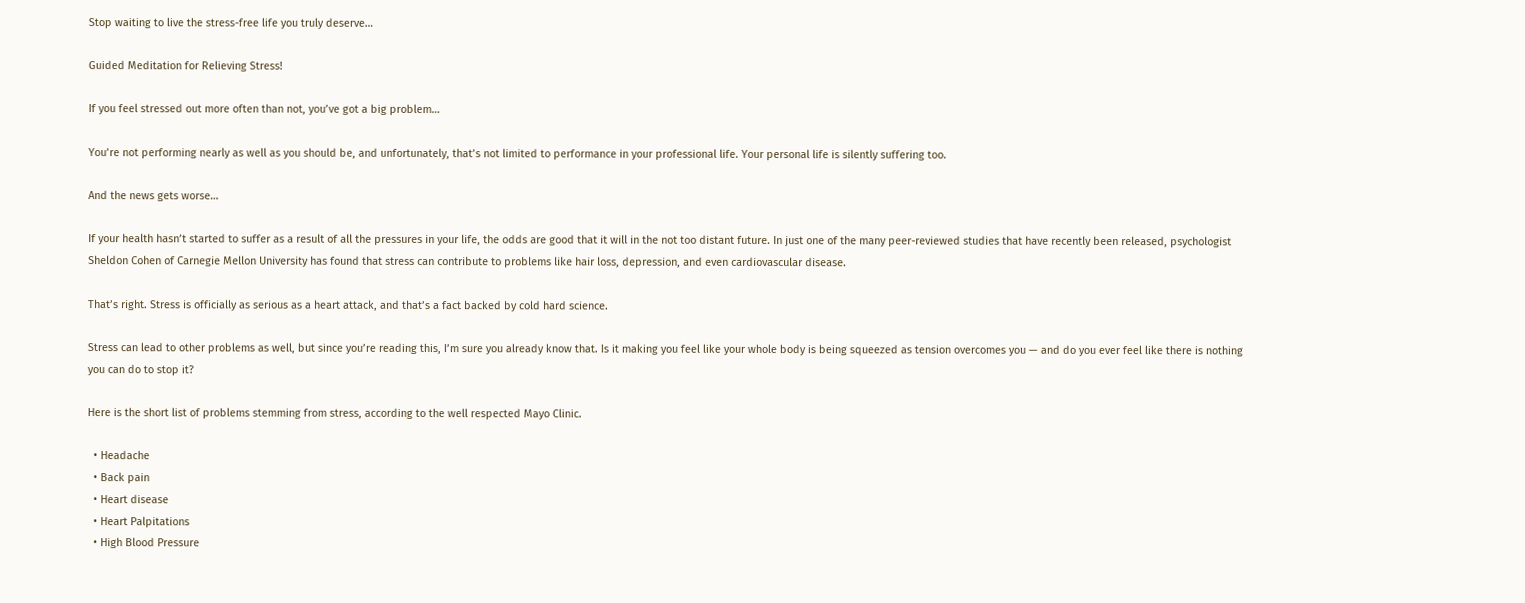Stop waiting to live the stress-free life you truly deserve…

Guided Meditation for Relieving Stress!

If you feel stressed out more often than not, you’ve got a big problem…

You’re not performing nearly as well as you should be, and unfortunately, that’s not limited to performance in your professional life. Your personal life is silently suffering too.

And the news gets worse…

If your health hasn’t started to suffer as a result of all the pressures in your life, the odds are good that it will in the not too distant future. In just one of the many peer-reviewed studies that have recently been released, psychologist Sheldon Cohen of Carnegie Mellon University has found that stress can contribute to problems like hair loss, depression, and even cardiovascular disease.

That’s right. Stress is officially as serious as a heart attack, and that’s a fact backed by cold hard science.

Stress can lead to other problems as well, but since you’re reading this, I’m sure you already know that. Is it making you feel like your whole body is being squeezed as tension overcomes you — and do you ever feel like there is nothing you can do to stop it?

Here is the short list of problems stemming from stress, according to the well respected Mayo Clinic.

  • Headache
  • Back pain
  • Heart disease
  • Heart Palpitations
  • High Blood Pressure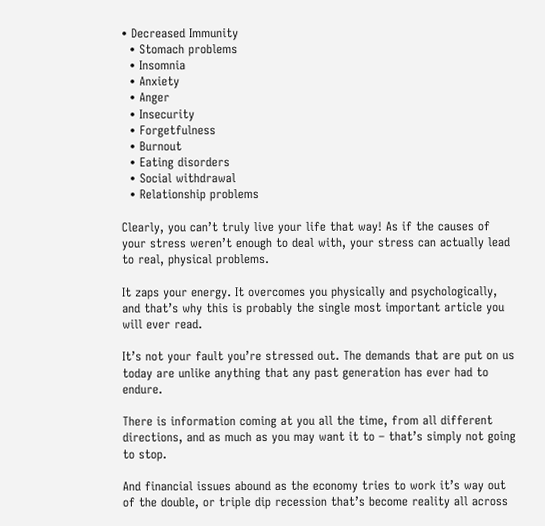• Decreased Immunity
  • Stomach problems
  • Insomnia
  • Anxiety
  • Anger
  • Insecurity
  • Forgetfulness
  • Burnout
  • Eating disorders
  • Social withdrawal
  • Relationship problems

Clearly, you can’t truly live your life that way! As if the causes of your stress weren’t enough to deal with, your stress can actually lead to real, physical problems.

It zaps your energy. It overcomes you physically and psychologically, and that’s why this is probably the single most important article you will ever read.

It’s not your fault you’re stressed out. The demands that are put on us today are unlike anything that any past generation has ever had to endure.

There is information coming at you all the time, from all different directions, and as much as you may want it to – that’s simply not going to stop.

And financial issues abound as the economy tries to work it’s way out of the double, or triple dip recession that’s become reality all across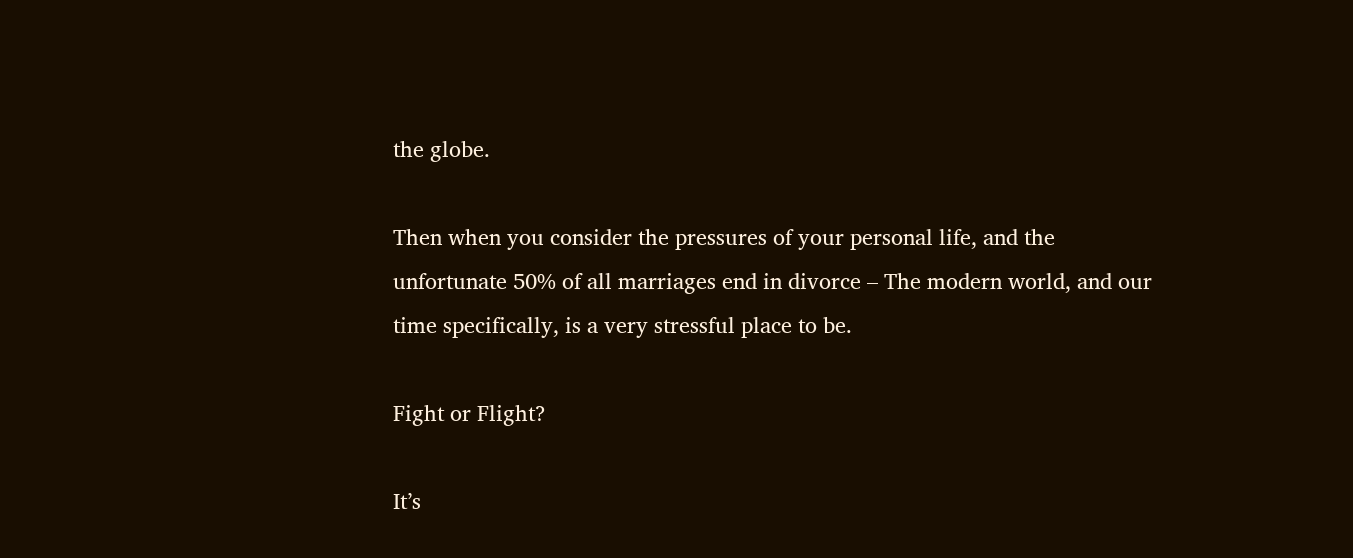the globe.

Then when you consider the pressures of your personal life, and the unfortunate 50% of all marriages end in divorce – The modern world, and our time specifically, is a very stressful place to be.

Fight or Flight?

It’s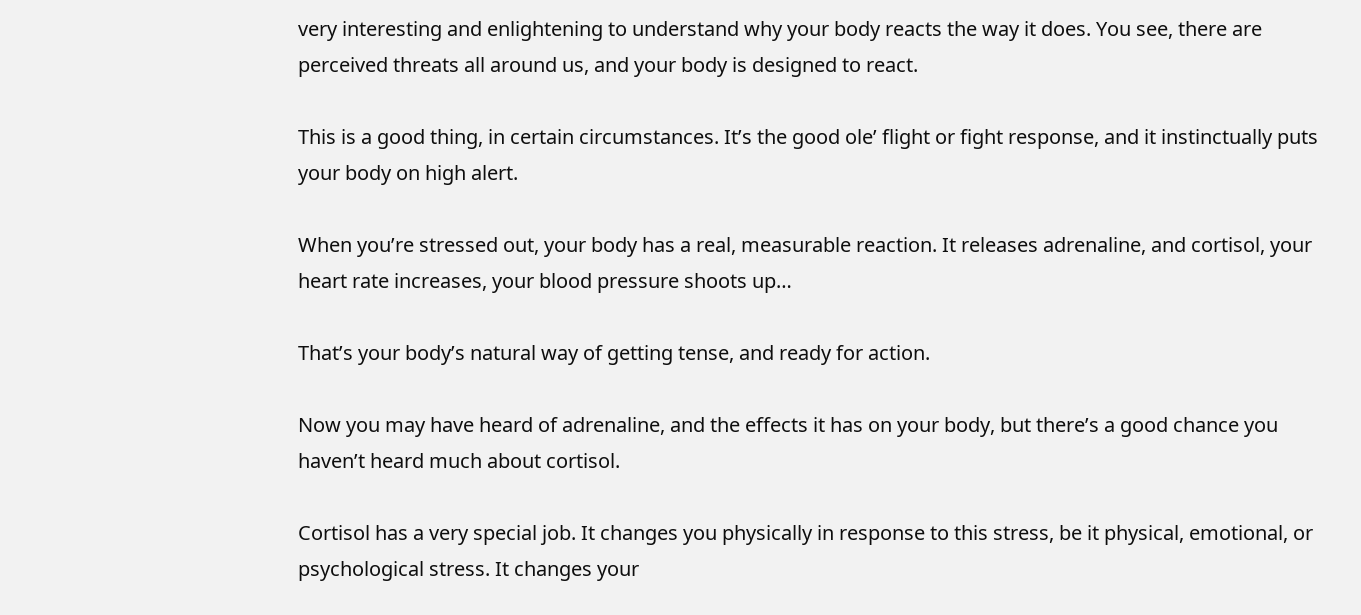very interesting and enlightening to understand why your body reacts the way it does. You see, there are perceived threats all around us, and your body is designed to react.

This is a good thing, in certain circumstances. It’s the good ole’ flight or fight response, and it instinctually puts your body on high alert.

When you’re stressed out, your body has a real, measurable reaction. It releases adrenaline, and cortisol, your heart rate increases, your blood pressure shoots up…

That’s your body’s natural way of getting tense, and ready for action.

Now you may have heard of adrenaline, and the effects it has on your body, but there’s a good chance you haven’t heard much about cortisol.

Cortisol has a very special job. It changes you physically in response to this stress, be it physical, emotional, or psychological stress. It changes your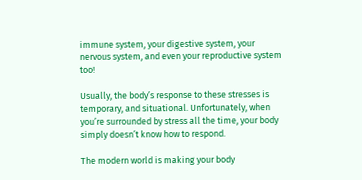immune system, your digestive system, your nervous system, and even your reproductive system too!

Usually, the body’s response to these stresses is temporary, and situational. Unfortunately, when you’re surrounded by stress all the time, your body simply doesn’t know how to respond.

The modern world is making your body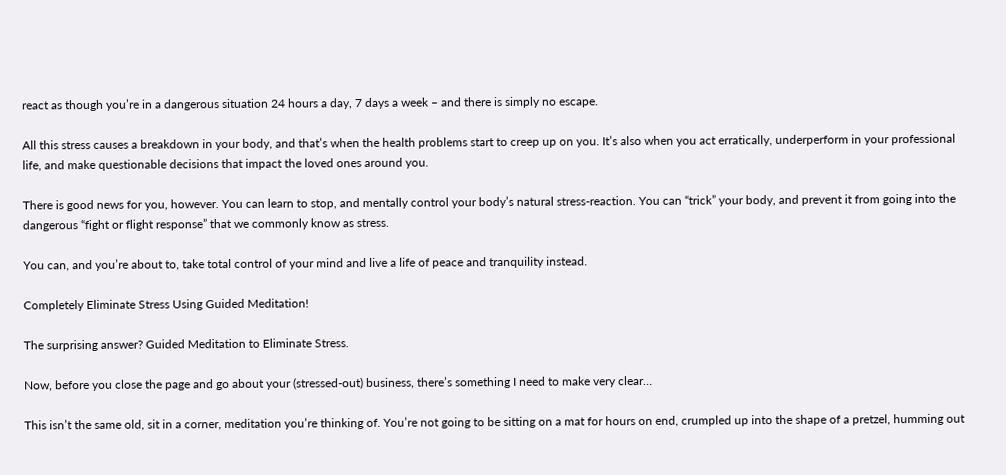react as though you’re in a dangerous situation 24 hours a day, 7 days a week – and there is simply no escape.

All this stress causes a breakdown in your body, and that’s when the health problems start to creep up on you. It’s also when you act erratically, underperform in your professional life, and make questionable decisions that impact the loved ones around you.

There is good news for you, however. You can learn to stop, and mentally control your body’s natural stress-reaction. You can “trick” your body, and prevent it from going into the dangerous “fight or flight response” that we commonly know as stress.

You can, and you’re about to, take total control of your mind and live a life of peace and tranquility instead.

Completely Eliminate Stress Using Guided Meditation!

The surprising answer? Guided Meditation to Eliminate Stress.

Now, before you close the page and go about your (stressed-out) business, there’s something I need to make very clear…

This isn’t the same old, sit in a corner, meditation you’re thinking of. You’re not going to be sitting on a mat for hours on end, crumpled up into the shape of a pretzel, humming out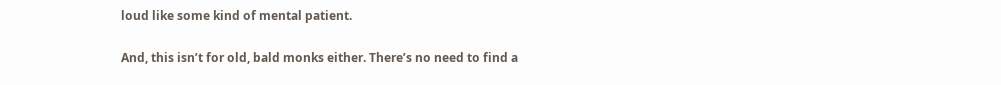loud like some kind of mental patient.

And, this isn’t for old, bald monks either. There’s no need to find a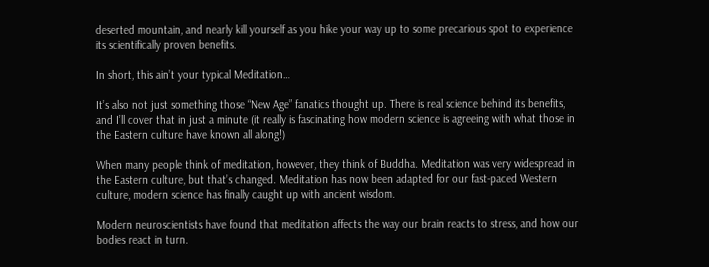deserted mountain, and nearly kill yourself as you hike your way up to some precarious spot to experience its scientifically proven benefits.

In short, this ain’t your typical Meditation…

It’s also not just something those “New Age” fanatics thought up. There is real science behind its benefits, and I’ll cover that in just a minute (it really is fascinating how modern science is agreeing with what those in the Eastern culture have known all along!)

When many people think of meditation, however, they think of Buddha. Meditation was very widespread in the Eastern culture, but that’s changed. Meditation has now been adapted for our fast-paced Western culture, modern science has finally caught up with ancient wisdom.

Modern neuroscientists have found that meditation affects the way our brain reacts to stress, and how our bodies react in turn.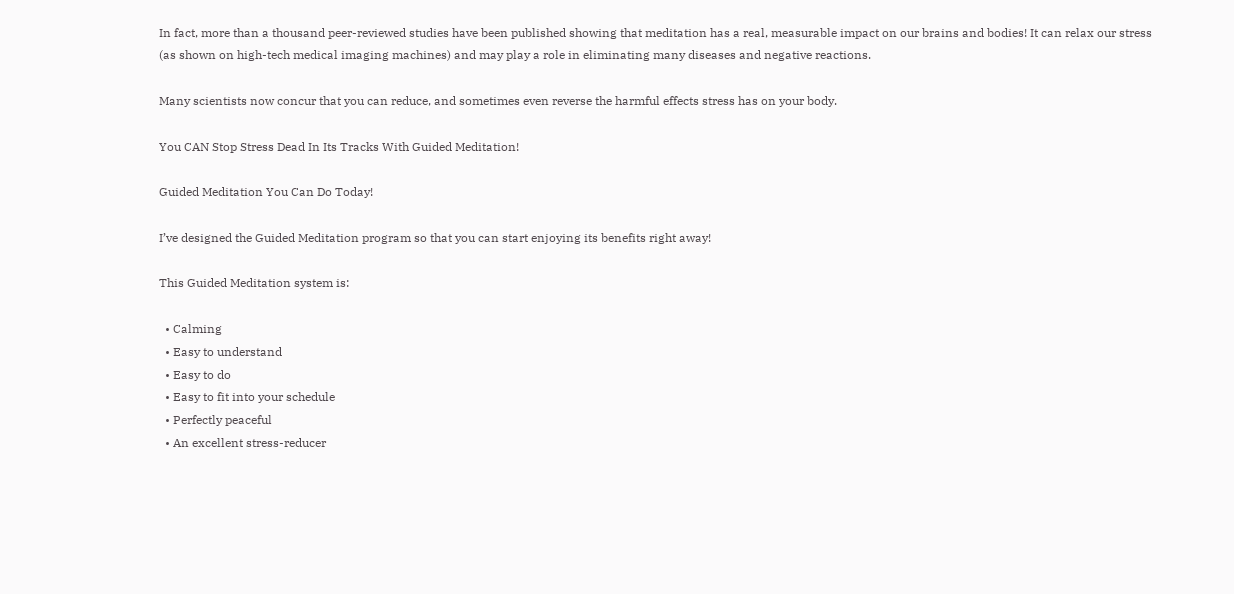In fact, more than a thousand peer-reviewed studies have been published showing that meditation has a real, measurable impact on our brains and bodies! It can relax our stress (as shown on high-tech medical imaging machines) and may play a role in eliminating many diseases and negative reactions.

Many scientists now concur that you can reduce, and sometimes even reverse the harmful effects stress has on your body.

You CAN Stop Stress Dead In Its Tracks With Guided Meditation!

Guided Meditation You Can Do Today!

I’ve designed the Guided Meditation program so that you can start enjoying its benefits right away!

This Guided Meditation system is:

  • Calming
  • Easy to understand
  • Easy to do
  • Easy to fit into your schedule
  • Perfectly peaceful
  • An excellent stress-reducer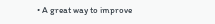• A great way to improve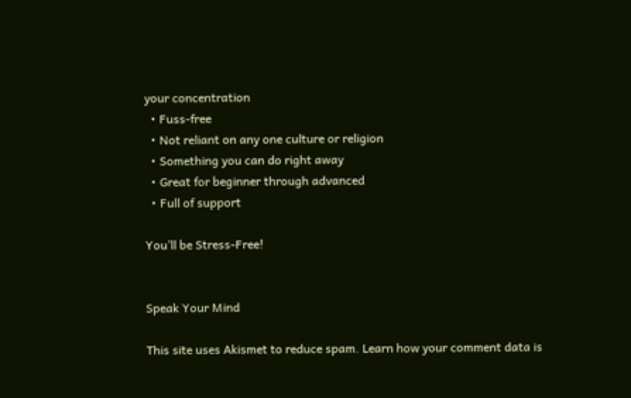your concentration
  • Fuss-free
  • Not reliant on any one culture or religion
  • Something you can do right away
  • Great for beginner through advanced
  • Full of support

You’ll be Stress-Free!


Speak Your Mind

This site uses Akismet to reduce spam. Learn how your comment data is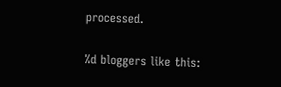processed.

%d bloggers like this: